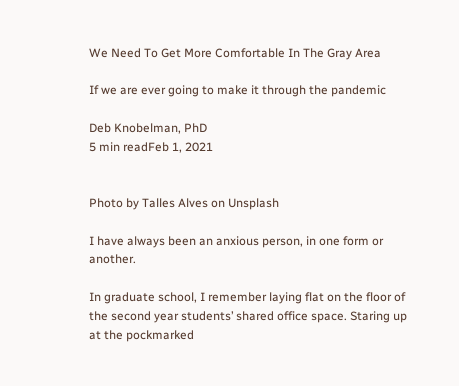We Need To Get More Comfortable In The Gray Area

If we are ever going to make it through the pandemic

Deb Knobelman, PhD
5 min readFeb 1, 2021


Photo by Talles Alves on Unsplash

I have always been an anxious person, in one form or another.

In graduate school, I remember laying flat on the floor of the second year students’ shared office space. Staring up at the pockmarked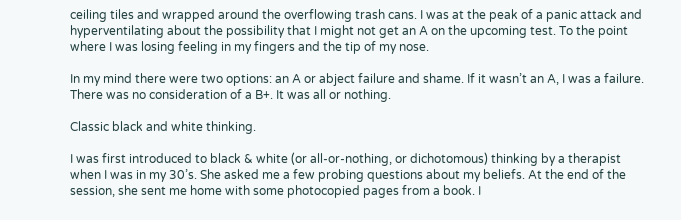ceiling tiles and wrapped around the overflowing trash cans. I was at the peak of a panic attack and hyperventilating about the possibility that I might not get an A on the upcoming test. To the point where I was losing feeling in my fingers and the tip of my nose.

In my mind there were two options: an A or abject failure and shame. If it wasn’t an A, I was a failure. There was no consideration of a B+. It was all or nothing.

Classic black and white thinking.

I was first introduced to black & white (or all-or-nothing, or dichotomous) thinking by a therapist when I was in my 30’s. She asked me a few probing questions about my beliefs. At the end of the session, she sent me home with some photocopied pages from a book. I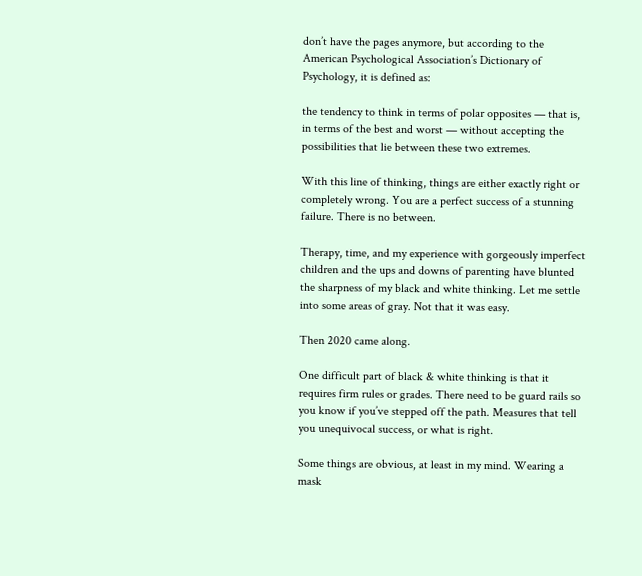don’t have the pages anymore, but according to the American Psychological Association’s Dictionary of Psychology, it is defined as:

the tendency to think in terms of polar opposites — that is, in terms of the best and worst — without accepting the possibilities that lie between these two extremes.

With this line of thinking, things are either exactly right or completely wrong. You are a perfect success of a stunning failure. There is no between.

Therapy, time, and my experience with gorgeously imperfect children and the ups and downs of parenting have blunted the sharpness of my black and white thinking. Let me settle into some areas of gray. Not that it was easy.

Then 2020 came along.

One difficult part of black & white thinking is that it requires firm rules or grades. There need to be guard rails so you know if you’ve stepped off the path. Measures that tell you unequivocal success, or what is right.

Some things are obvious, at least in my mind. Wearing a mask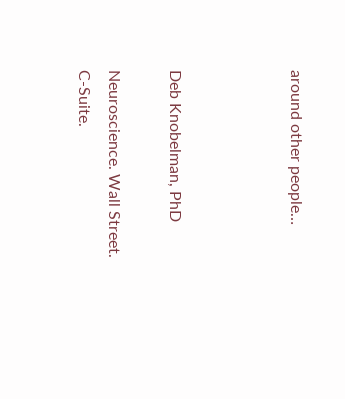around other people…



Deb Knobelman, PhD

Neuroscience. Wall Street. C-Suite.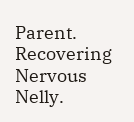Parent. Recovering Nervous Nelly.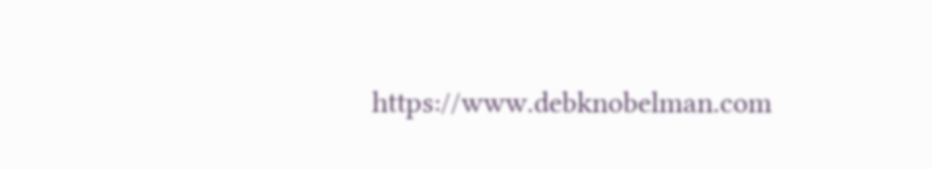https://www.debknobelman.com